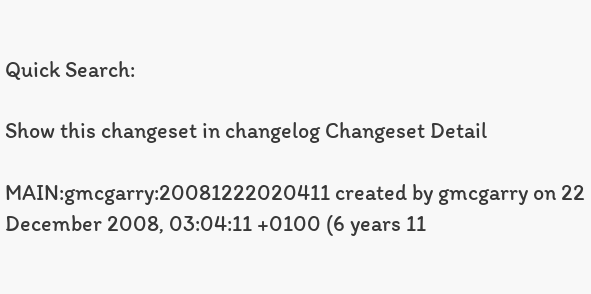Quick Search:

Show this changeset in changelog Changeset Detail

MAIN:gmcgarry:20081222020411 created by gmcgarry on 22 December 2008, 03:04:11 +0100 (6 years 11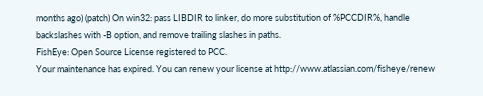months ago) (patch) On win32: pass LIBDIR to linker, do more substitution of %PCCDIR%, handle
backslashes with -B option, and remove trailing slashes in paths.
FishEye: Open Source License registered to PCC.
Your maintenance has expired. You can renew your license at http://www.atlassian.com/fisheye/renew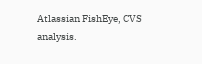Atlassian FishEye, CVS analysis.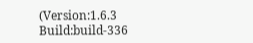(Version:1.6.3 Build:build-336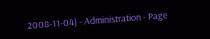2008-11-04) - Administration - Page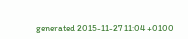generated 2015-11-27 11:04 +0100